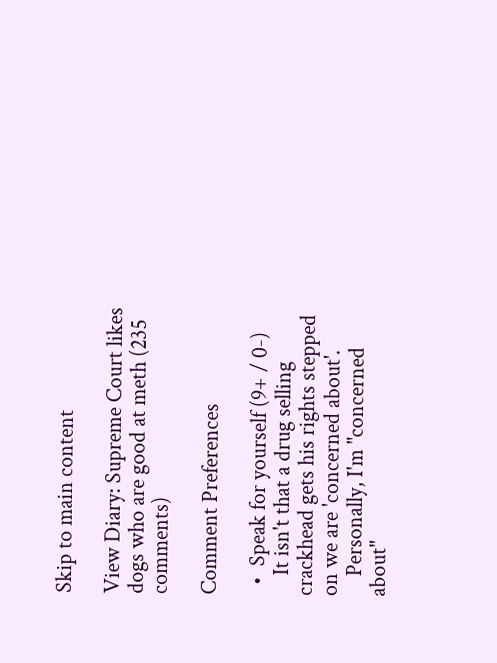Skip to main content

View Diary: Supreme Court likes dogs who are good at meth (235 comments)

Comment Preferences

  •  Speak for yourself (9+ / 0-)
    It isn't that a drug selling crackhead gets his rights stepped on we are 'concerned about'.
    Personally, I'm "concerned about"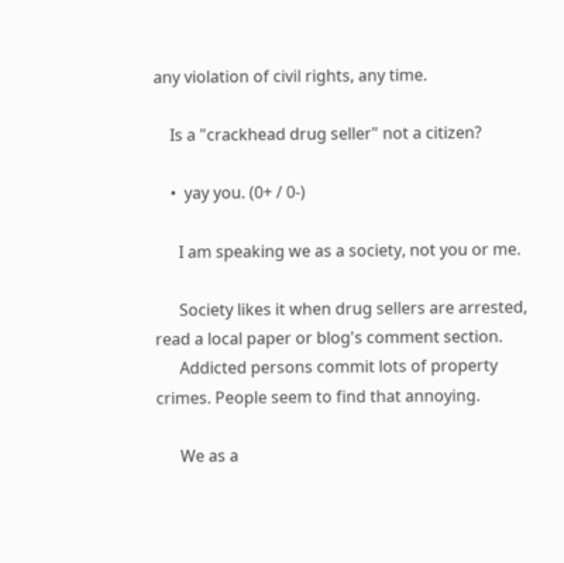any violation of civil rights, any time.

    Is a "crackhead drug seller" not a citizen?

    •  yay you. (0+ / 0-)

      I am speaking we as a society, not you or me.

      Society likes it when drug sellers are arrested, read a local paper or blog's comment section.
      Addicted persons commit lots of property crimes. People seem to find that annoying.

      We as a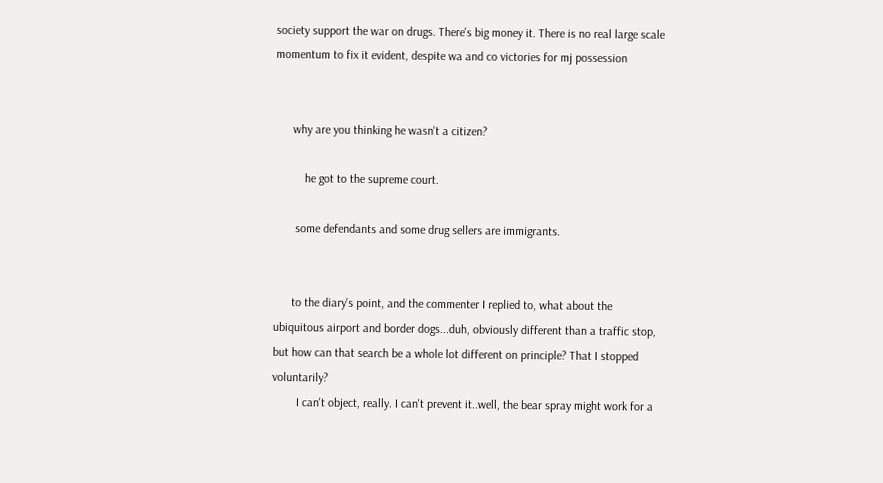society support the war on drugs. There's big money it. There is no real large scale momentum to fix it evident, despite wa and co victories for mj possession


      why are you thinking he wasn't a citizen?

          he got to the supreme court.

       some defendants and some drug sellers are immigrants.


      to the diary's point, and the commenter I replied to, what about the ubiquitous airport and border dogs...duh, obviously different than a traffic stop, but how can that search be a whole lot different on principle? That I stopped voluntarily?
        I can't object, really. I can't prevent it..well, the bear spray might work for a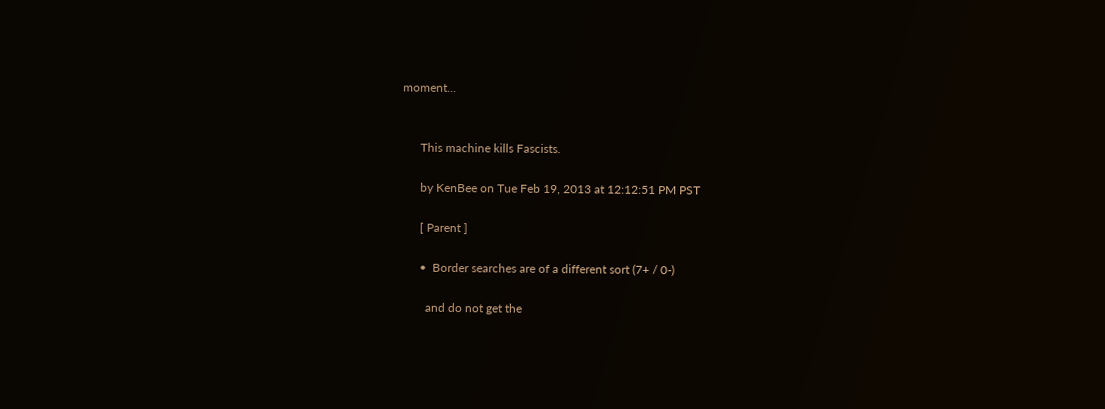moment...


      This machine kills Fascists.

      by KenBee on Tue Feb 19, 2013 at 12:12:51 PM PST

      [ Parent ]

      •  Border searches are of a different sort (7+ / 0-)

        and do not get the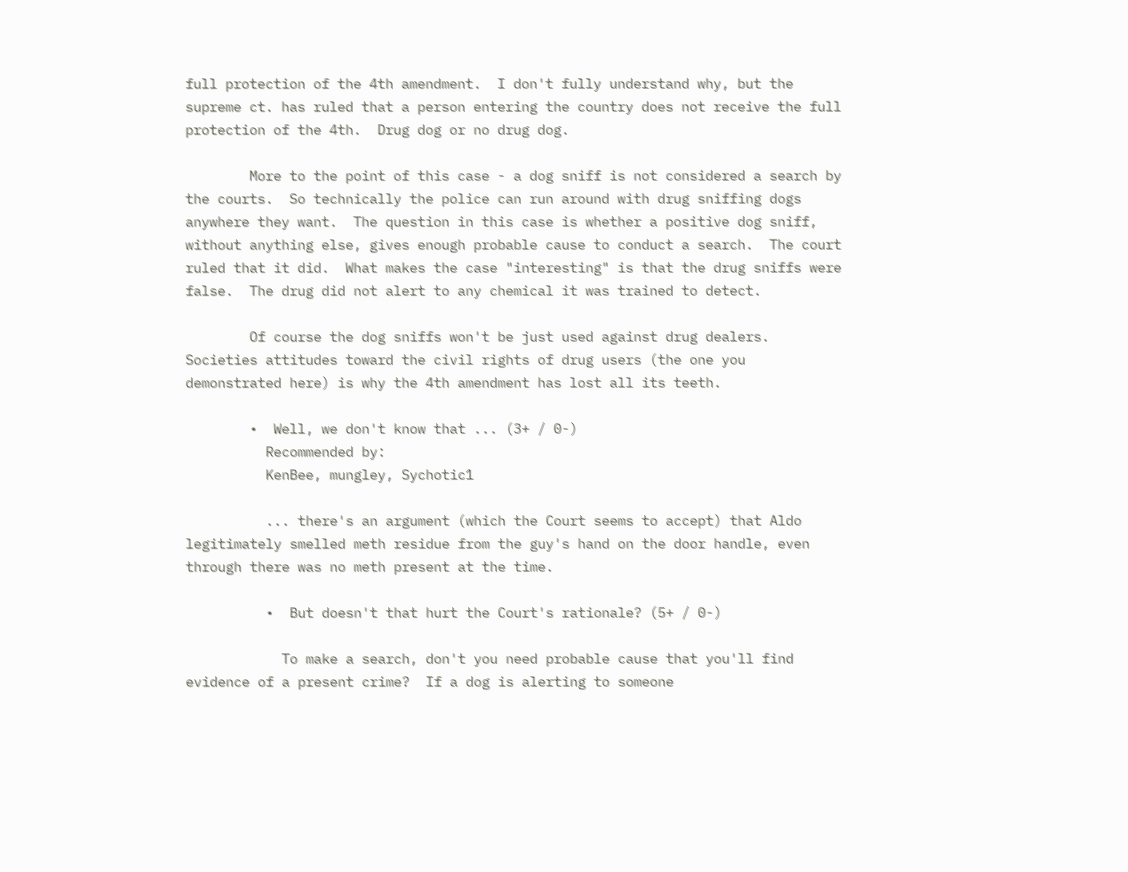full protection of the 4th amendment.  I don't fully understand why, but the supreme ct. has ruled that a person entering the country does not receive the full protection of the 4th.  Drug dog or no drug dog.

        More to the point of this case - a dog sniff is not considered a search by the courts.  So technically the police can run around with drug sniffing dogs anywhere they want.  The question in this case is whether a positive dog sniff, without anything else, gives enough probable cause to conduct a search.  The court ruled that it did.  What makes the case "interesting" is that the drug sniffs were false.  The drug did not alert to any chemical it was trained to detect.

        Of course the dog sniffs won't be just used against drug dealers.  Societies attitudes toward the civil rights of drug users (the one you demonstrated here) is why the 4th amendment has lost all its teeth.

        •  Well, we don't know that ... (3+ / 0-)
          Recommended by:
          KenBee, mungley, Sychotic1

          ... there's an argument (which the Court seems to accept) that Aldo legitimately smelled meth residue from the guy's hand on the door handle, even through there was no meth present at the time.

          •  But doesn't that hurt the Court's rationale? (5+ / 0-)

            To make a search, don't you need probable cause that you'll find evidence of a present crime?  If a dog is alerting to someone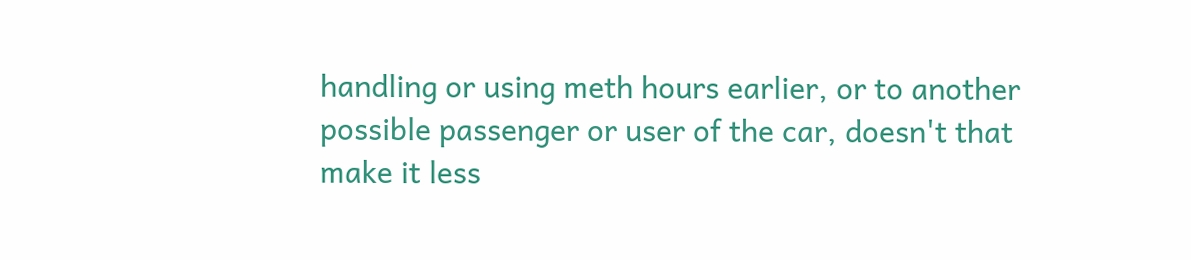handling or using meth hours earlier, or to another possible passenger or user of the car, doesn't that make it less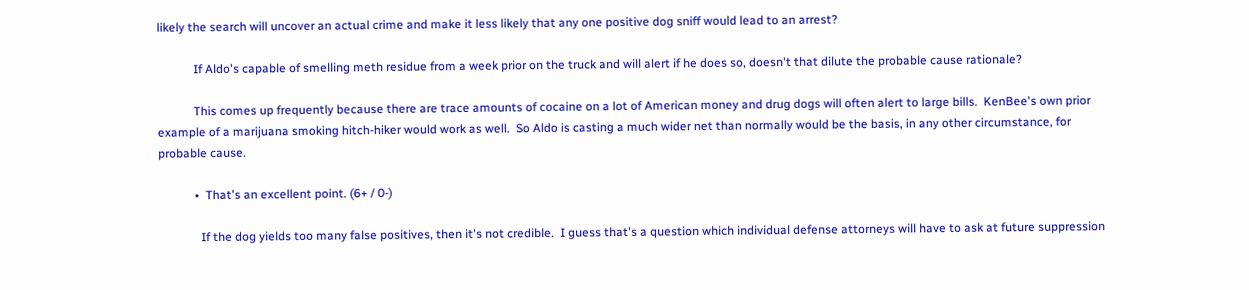likely the search will uncover an actual crime and make it less likely that any one positive dog sniff would lead to an arrest?

            If Aldo's capable of smelling meth residue from a week prior on the truck and will alert if he does so, doesn't that dilute the probable cause rationale?

            This comes up frequently because there are trace amounts of cocaine on a lot of American money and drug dogs will often alert to large bills.  KenBee's own prior example of a marijuana smoking hitch-hiker would work as well.  So Aldo is casting a much wider net than normally would be the basis, in any other circumstance, for probable cause.

            •  That's an excellent point. (6+ / 0-)

              If the dog yields too many false positives, then it's not credible.  I guess that's a question which individual defense attorneys will have to ask at future suppression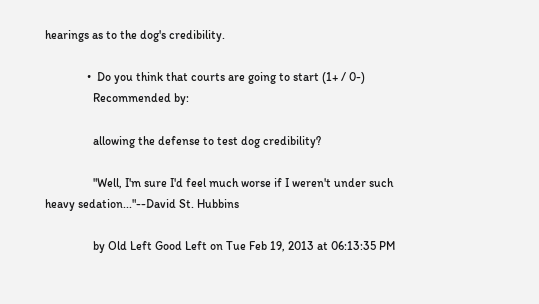hearings as to the dog's credibility.

              •  Do you think that courts are going to start (1+ / 0-)
                Recommended by:

                allowing the defense to test dog credibility?

                "Well, I'm sure I'd feel much worse if I weren't under such heavy sedation..."--David St. Hubbins

                by Old Left Good Left on Tue Feb 19, 2013 at 06:13:35 PM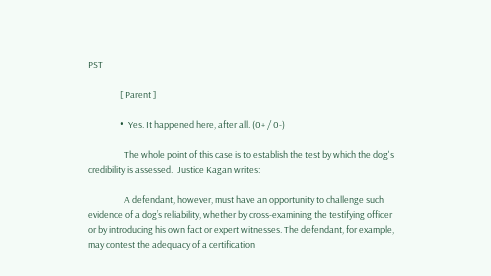PST

                [ Parent ]

                •  Yes. It happened here, after all. (0+ / 0-)

                  The whole point of this case is to establish the test by which the dog's credibility is assessed.  Justice Kagan writes:

                  A defendant, however, must have an opportunity to challenge such evidence of a dog’s reliability, whether by cross-examining the testifying officer or by introducing his own fact or expert witnesses. The defendant, for example, may contest the adequacy of a certification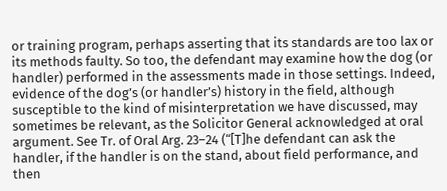or training program, perhaps asserting that its standards are too lax or its methods faulty. So too, the defendant may examine how the dog (or handler) performed in the assessments made in those settings. Indeed, evidence of the dog’s (or handler’s) history in the field, although susceptible to the kind of misinterpretation we have discussed, may sometimes be relevant, as the Solicitor General acknowledged at oral argument. See Tr. of Oral Arg. 23–24 (“[T]he defendant can ask the handler, if the handler is on the stand, about field performance, and then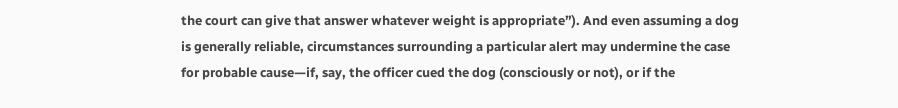the court can give that answer whatever weight is appropriate”). And even assuming a dog is generally reliable, circumstances surrounding a particular alert may undermine the case for probable cause—if, say, the officer cued the dog (consciously or not), or if the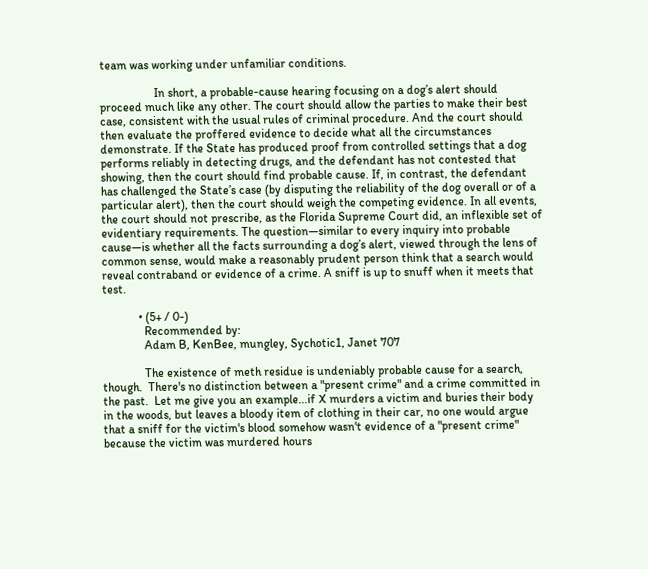team was working under unfamiliar conditions.

                  In short, a probable-cause hearing focusing on a dog’s alert should proceed much like any other. The court should allow the parties to make their best case, consistent with the usual rules of criminal procedure. And the court should then evaluate the proffered evidence to decide what all the circumstances demonstrate. If the State has produced proof from controlled settings that a dog performs reliably in detecting drugs, and the defendant has not contested that showing, then the court should find probable cause. If, in contrast, the defendant has challenged the State’s case (by disputing the reliability of the dog overall or of a particular alert), then the court should weigh the competing evidence. In all events, the court should not prescribe, as the Florida Supreme Court did, an inflexible set of evidentiary requirements. The question—similar to every inquiry into probable cause—is whether all the facts surrounding a dog’s alert, viewed through the lens of common sense, would make a reasonably prudent person think that a search would reveal contraband or evidence of a crime. A sniff is up to snuff when it meets that test.

            • (5+ / 0-)
              Recommended by:
              Adam B, KenBee, mungley, Sychotic1, Janet 707

              The existence of meth residue is undeniably probable cause for a search, though.  There's no distinction between a "present crime" and a crime committed in the past.  Let me give you an example...if X murders a victim and buries their body in the woods, but leaves a bloody item of clothing in their car, no one would argue that a sniff for the victim's blood somehow wasn't evidence of a "present crime" because the victim was murdered hours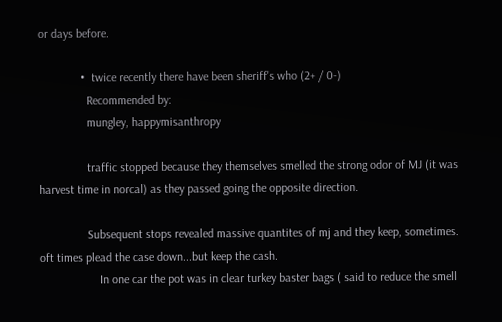or days before.

              •  twice recently there have been sheriff's who (2+ / 0-)
                Recommended by:
                mungley, happymisanthropy

                traffic stopped because they themselves smelled the strong odor of MJ (it was harvest time in norcal) as they passed going the opposite direction.

                Subsequent stops revealed massive quantites of mj and they keep, sometimes. oft times plead the case down...but keep the cash.
                    In one car the pot was in clear turkey baster bags ( said to reduce the smell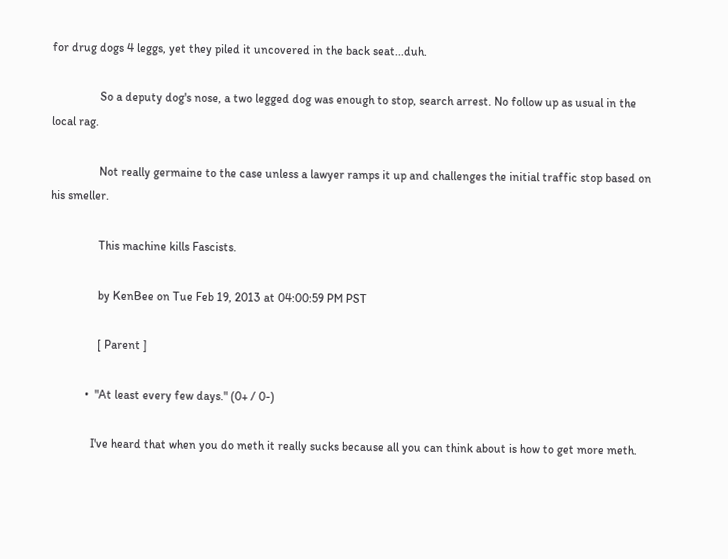for drug dogs 4 leggs, yet they piled it uncovered in the back seat...duh.

                So a deputy dog's nose, a two legged dog was enough to stop, search arrest. No follow up as usual in the local rag.

                Not really germaine to the case unless a lawyer ramps it up and challenges the initial traffic stop based on his smeller.

                This machine kills Fascists.

                by KenBee on Tue Feb 19, 2013 at 04:00:59 PM PST

                [ Parent ]

            •  "At least every few days." (0+ / 0-)

              I've heard that when you do meth it really sucks because all you can think about is how to get more meth.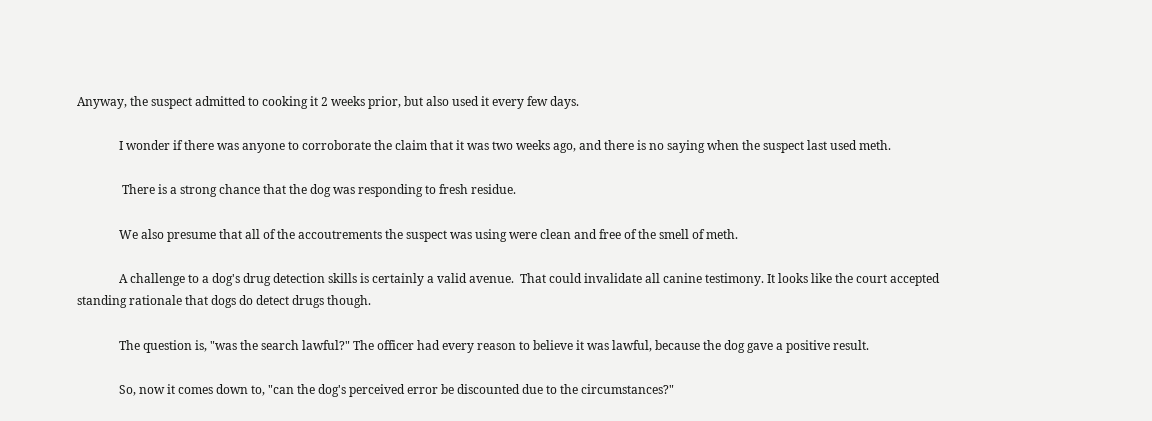Anyway, the suspect admitted to cooking it 2 weeks prior, but also used it every few days.

              I wonder if there was anyone to corroborate the claim that it was two weeks ago, and there is no saying when the suspect last used meth.

               There is a strong chance that the dog was responding to fresh residue.

              We also presume that all of the accoutrements the suspect was using were clean and free of the smell of meth.

              A challenge to a dog's drug detection skills is certainly a valid avenue.  That could invalidate all canine testimony. It looks like the court accepted standing rationale that dogs do detect drugs though.

              The question is, "was the search lawful?" The officer had every reason to believe it was lawful, because the dog gave a positive result.

              So, now it comes down to, "can the dog's perceived error be discounted due to the circumstances?"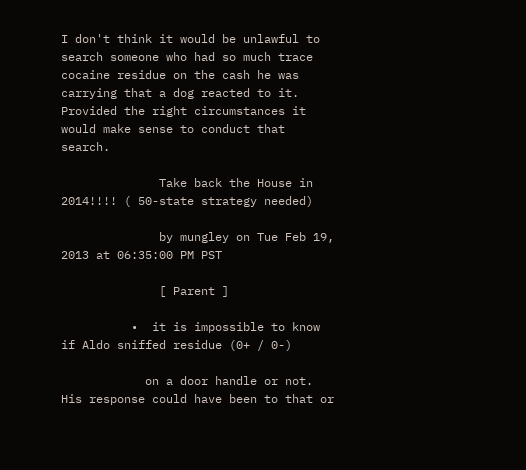I don't think it would be unlawful to search someone who had so much trace cocaine residue on the cash he was carrying that a dog reacted to it. Provided the right circumstances it would make sense to conduct that search.

              Take back the House in 2014!!!! ( 50-state strategy needed)

              by mungley on Tue Feb 19, 2013 at 06:35:00 PM PST

              [ Parent ]

          •  it is impossible to know if Aldo sniffed residue (0+ / 0-)

            on a door handle or not. His response could have been to that or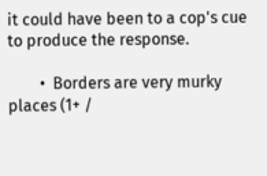it could have been to a cop's cue to produce the response.

        •  Borders are very murky places (1+ /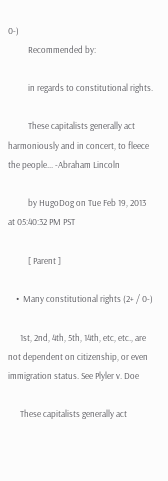0-)
          Recommended by:

          in regards to constitutional rights.

          These capitalists generally act harmoniously and in concert, to fleece the people... -Abraham Lincoln

          by HugoDog on Tue Feb 19, 2013 at 05:40:32 PM PST

          [ Parent ]

    •  Many constitutional rights (2+ / 0-)

      1st, 2nd, 4th, 5th, 14th, etc, etc., are not dependent on citizenship, or even immigration status. See Plyler v. Doe

      These capitalists generally act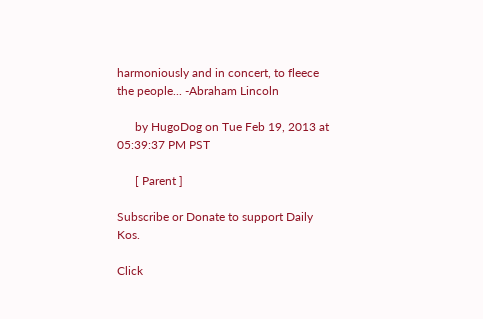harmoniously and in concert, to fleece the people... -Abraham Lincoln

      by HugoDog on Tue Feb 19, 2013 at 05:39:37 PM PST

      [ Parent ]

Subscribe or Donate to support Daily Kos.

Click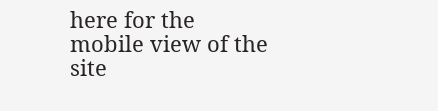here for the mobile view of the site